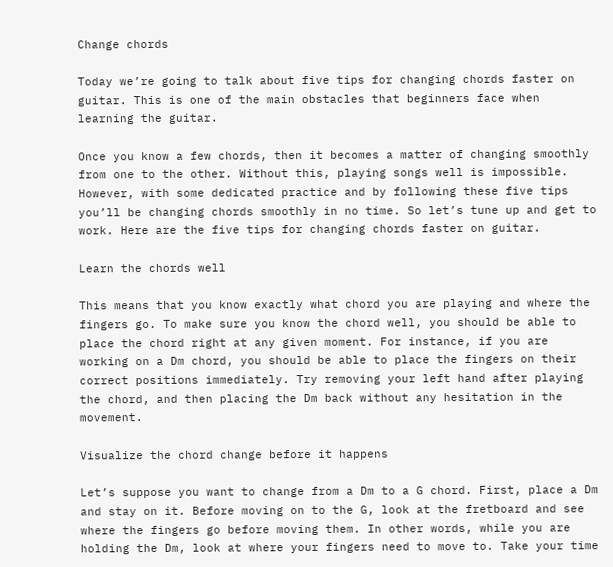Change chords

Today we’re going to talk about five tips for changing chords faster on guitar. This is one of the main obstacles that beginners face when learning the guitar.

Once you know a few chords, then it becomes a matter of changing smoothly from one to the other. Without this, playing songs well is impossible. However, with some dedicated practice and by following these five tips you’ll be changing chords smoothly in no time. So let’s tune up and get to work. Here are the five tips for changing chords faster on guitar.

Learn the chords well

This means that you know exactly what chord you are playing and where the fingers go. To make sure you know the chord well, you should be able to place the chord right at any given moment. For instance, if you are working on a Dm chord, you should be able to place the fingers on their correct positions immediately. Try removing your left hand after playing the chord, and then placing the Dm back without any hesitation in the movement.

Visualize the chord change before it happens

Let’s suppose you want to change from a Dm to a G chord. First, place a Dm and stay on it. Before moving on to the G, look at the fretboard and see where the fingers go before moving them. In other words, while you are holding the Dm, look at where your fingers need to move to. Take your time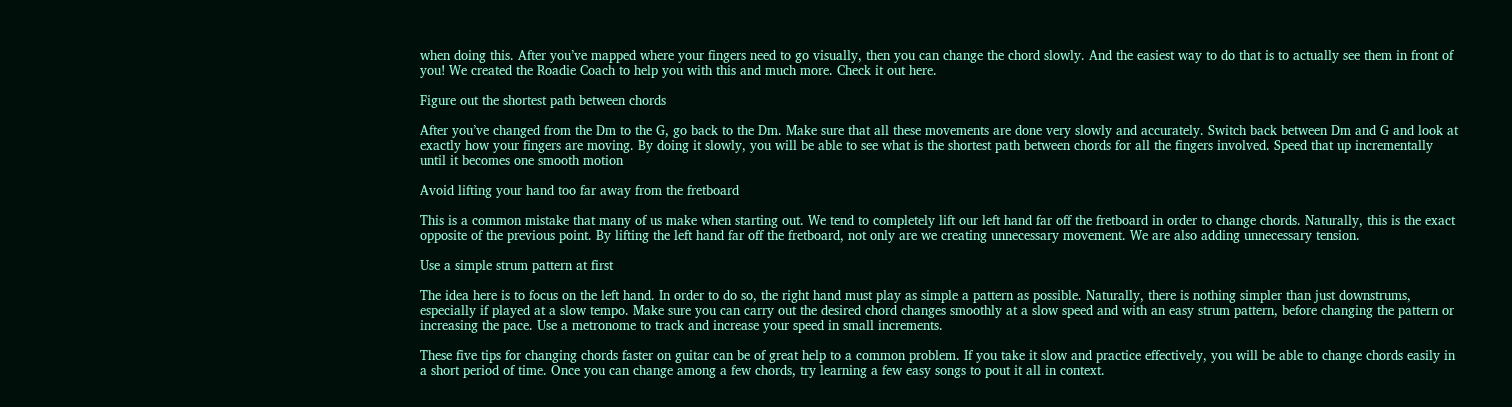when doing this. After you’ve mapped where your fingers need to go visually, then you can change the chord slowly. And the easiest way to do that is to actually see them in front of you! We created the Roadie Coach to help you with this and much more. Check it out here.

Figure out the shortest path between chords

After you’ve changed from the Dm to the G, go back to the Dm. Make sure that all these movements are done very slowly and accurately. Switch back between Dm and G and look at exactly how your fingers are moving. By doing it slowly, you will be able to see what is the shortest path between chords for all the fingers involved. Speed that up incrementally until it becomes one smooth motion

Avoid lifting your hand too far away from the fretboard

This is a common mistake that many of us make when starting out. We tend to completely lift our left hand far off the fretboard in order to change chords. Naturally, this is the exact opposite of the previous point. By lifting the left hand far off the fretboard, not only are we creating unnecessary movement. We are also adding unnecessary tension.

Use a simple strum pattern at first

The idea here is to focus on the left hand. In order to do so, the right hand must play as simple a pattern as possible. Naturally, there is nothing simpler than just downstrums, especially if played at a slow tempo. Make sure you can carry out the desired chord changes smoothly at a slow speed and with an easy strum pattern, before changing the pattern or increasing the pace. Use a metronome to track and increase your speed in small increments.

These five tips for changing chords faster on guitar can be of great help to a common problem. If you take it slow and practice effectively, you will be able to change chords easily in a short period of time. Once you can change among a few chords, try learning a few easy songs to pout it all in context.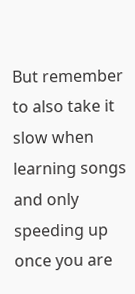But remember to also take it slow when learning songs and only speeding up once you are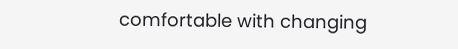comfortable with changing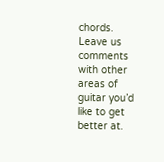chords. Leave us comments with other areas of guitar you’d like to get better at.